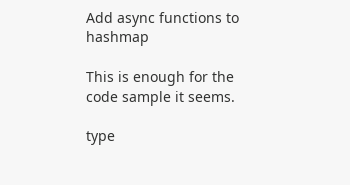Add async functions to hashmap

This is enough for the code sample it seems.

type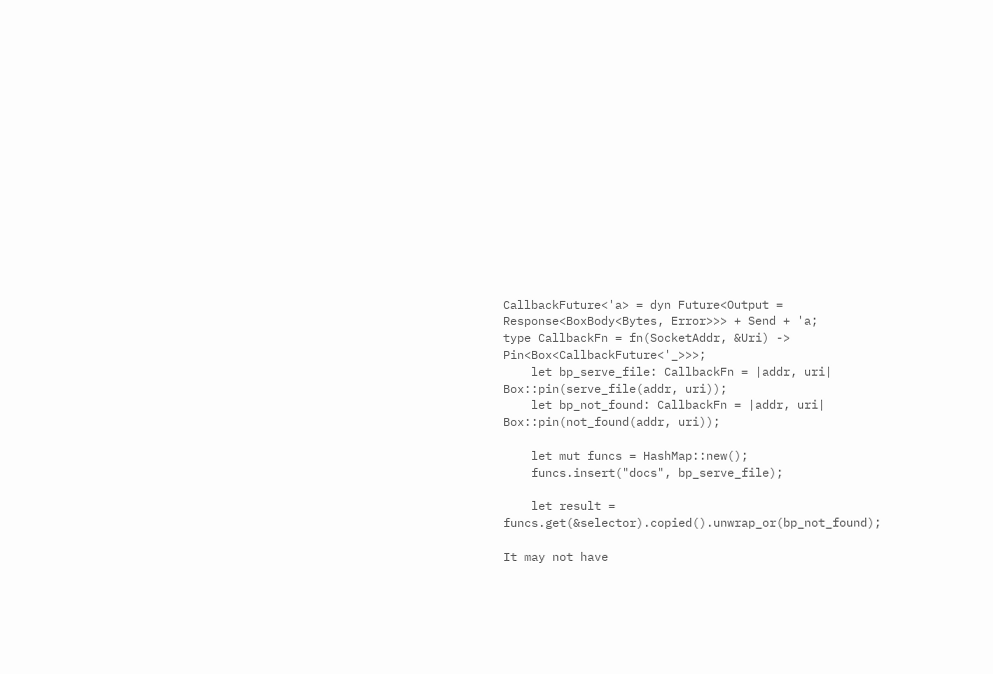CallbackFuture<'a> = dyn Future<Output = Response<BoxBody<Bytes, Error>>> + Send + 'a;
type CallbackFn = fn(SocketAddr, &Uri) -> Pin<Box<CallbackFuture<'_>>>;
    let bp_serve_file: CallbackFn = |addr, uri| Box::pin(serve_file(addr, uri));
    let bp_not_found: CallbackFn = |addr, uri| Box::pin(not_found(addr, uri));

    let mut funcs = HashMap::new();
    funcs.insert("docs", bp_serve_file);

    let result = funcs.get(&selector).copied().unwrap_or(bp_not_found);

It may not have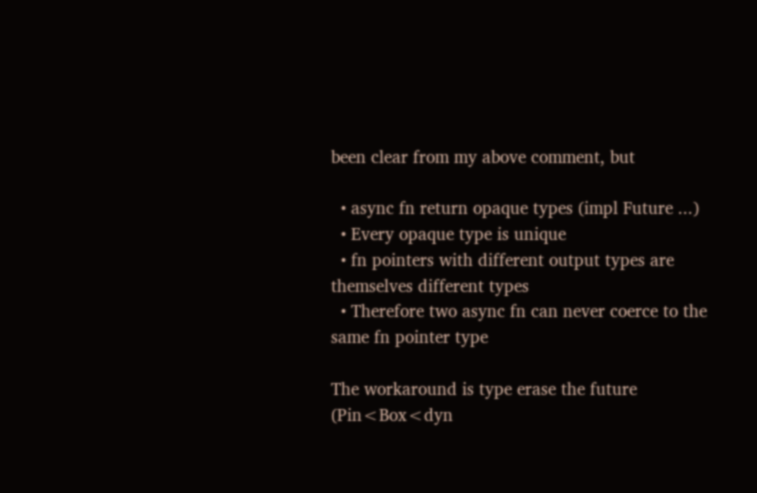been clear from my above comment, but

  • async fn return opaque types (impl Future ...)
  • Every opaque type is unique
  • fn pointers with different output types are themselves different types
  • Therefore two async fn can never coerce to the same fn pointer type

The workaround is type erase the future (Pin<Box<dyn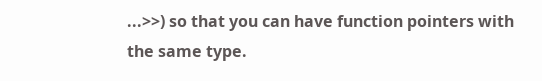...>>) so that you can have function pointers with the same type.